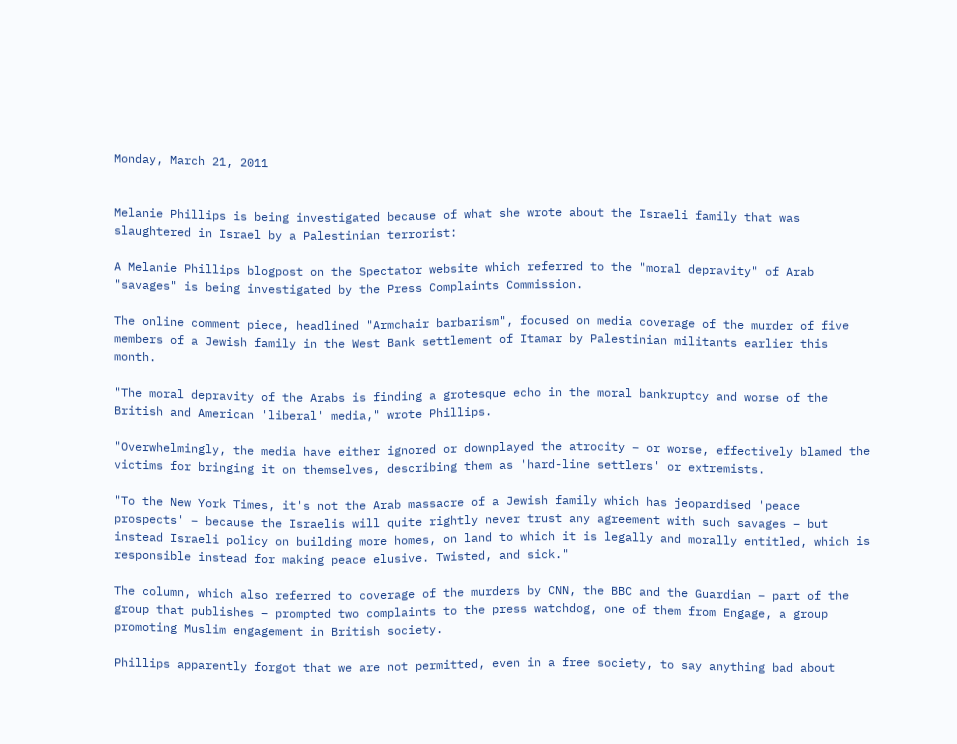Monday, March 21, 2011


Melanie Phillips is being investigated because of what she wrote about the Israeli family that was slaughtered in Israel by a Palestinian terrorist:

A Melanie Phillips blogpost on the Spectator website which referred to the "moral depravity" of Arab "savages" is being investigated by the Press Complaints Commission.

The online comment piece, headlined "Armchair barbarism", focused on media coverage of the murder of five members of a Jewish family in the West Bank settlement of Itamar by Palestinian militants earlier this month.

"The moral depravity of the Arabs is finding a grotesque echo in the moral bankruptcy and worse of the British and American 'liberal' media," wrote Phillips.

"Overwhelmingly, the media have either ignored or downplayed the atrocity – or worse, effectively blamed the victims for bringing it on themselves, describing them as 'hard-line settlers' or extremists.

"To the New York Times, it's not the Arab massacre of a Jewish family which has jeopardised 'peace prospects' – because the Israelis will quite rightly never trust any agreement with such savages – but instead Israeli policy on building more homes, on land to which it is legally and morally entitled, which is responsible instead for making peace elusive. Twisted, and sick."

The column, which also referred to coverage of the murders by CNN, the BBC and the Guardian – part of the group that publishes – prompted two complaints to the press watchdog, one of them from Engage, a group promoting Muslim engagement in British society.

Phillips apparently forgot that we are not permitted, even in a free society, to say anything bad about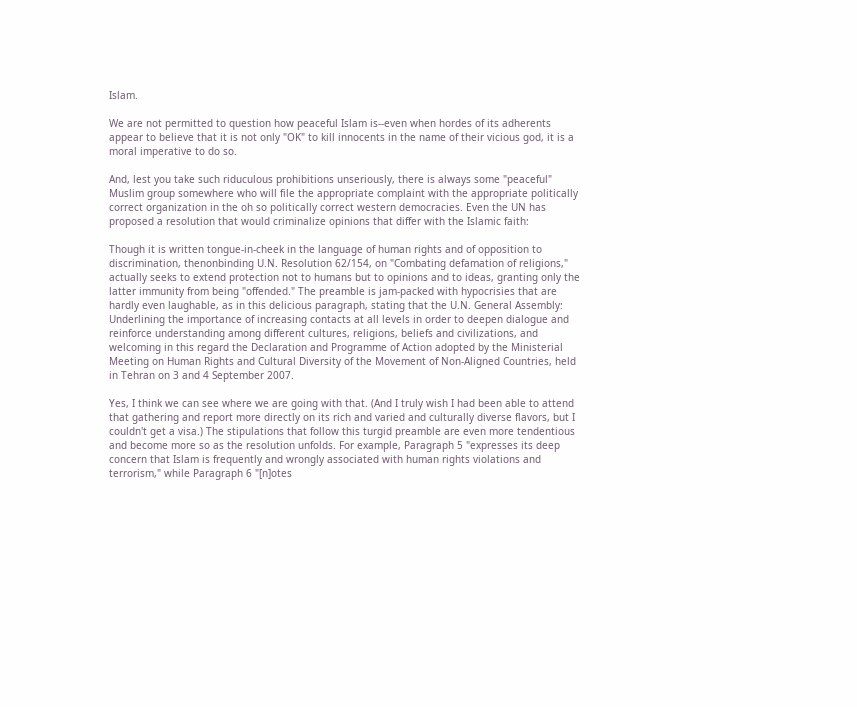Islam.

We are not permitted to question how peaceful Islam is--even when hordes of its adherents appear to believe that it is not only "OK" to kill innocents in the name of their vicious god, it is a moral imperative to do so.

And, lest you take such riduculous prohibitions unseriously, there is always some "peaceful" Muslim group somewhere who will file the appropriate complaint with the appropriate politically correct organization in the oh so politically correct western democracies. Even the UN has proposed a resolution that would criminalize opinions that differ with the Islamic faith:

Though it is written tongue-in-cheek in the language of human rights and of opposition to discrimination, thenonbinding U.N. Resolution 62/154, on "Combating defamation of religions," actually seeks to extend protection not to humans but to opinions and to ideas, granting only the latter immunity from being "offended." The preamble is jam-packed with hypocrisies that are hardly even laughable, as in this delicious paragraph, stating that the U.N. General Assembly:
Underlining the importance of increasing contacts at all levels in order to deepen dialogue and reinforce understanding among different cultures, religions, beliefs and civilizations, and welcoming in this regard the Declaration and Programme of Action adopted by the Ministerial Meeting on Human Rights and Cultural Diversity of the Movement of Non-Aligned Countries, held in Tehran on 3 and 4 September 2007.

Yes, I think we can see where we are going with that. (And I truly wish I had been able to attend that gathering and report more directly on its rich and varied and culturally diverse flavors, but I couldn't get a visa.) The stipulations that follow this turgid preamble are even more tendentious and become more so as the resolution unfolds. For example, Paragraph 5 "expresses its deep concern that Islam is frequently and wrongly associated with human rights violations and terrorism," while Paragraph 6 "[n]otes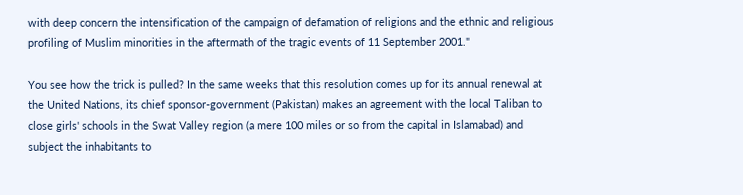with deep concern the intensification of the campaign of defamation of religions and the ethnic and religious profiling of Muslim minorities in the aftermath of the tragic events of 11 September 2001."

You see how the trick is pulled? In the same weeks that this resolution comes up for its annual renewal at the United Nations, its chief sponsor-government (Pakistan) makes an agreement with the local Taliban to close girls' schools in the Swat Valley region (a mere 100 miles or so from the capital in Islamabad) and subject the inhabitants to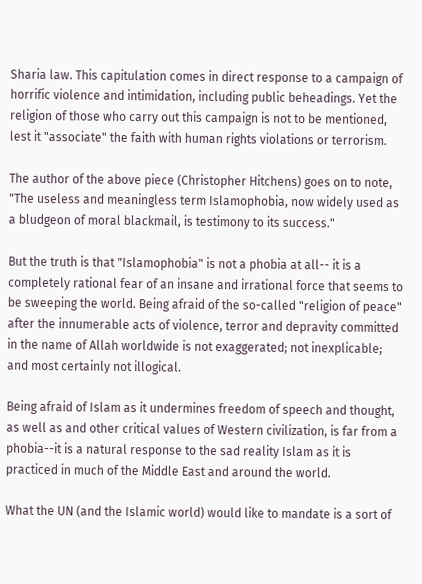Sharia law. This capitulation comes in direct response to a campaign of horrific violence and intimidation, including public beheadings. Yet the religion of those who carry out this campaign is not to be mentioned, lest it "associate" the faith with human rights violations or terrorism.

The author of the above piece (Christopher Hitchens) goes on to note, "The useless and meaningless term Islamophobia, now widely used as a bludgeon of moral blackmail, is testimony to its success."

But the truth is that "Islamophobia" is not a phobia at all-- it is a completely rational fear of an insane and irrational force that seems to be sweeping the world. Being afraid of the so-called "religion of peace" after the innumerable acts of violence, terror and depravity committed in the name of Allah worldwide is not exaggerated; not inexplicable; and most certainly not illogical.

Being afraid of Islam as it undermines freedom of speech and thought, as well as and other critical values of Western civilization, is far from a phobia--it is a natural response to the sad reality Islam as it is practiced in much of the Middle East and around the world.

What the UN (and the Islamic world) would like to mandate is a sort of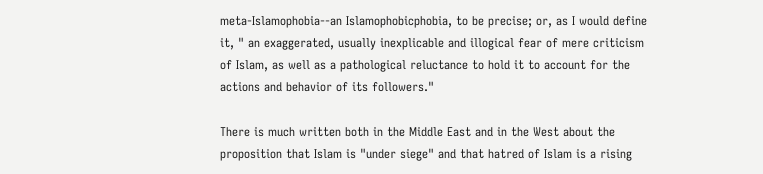meta-Islamophobia--an Islamophobicphobia, to be precise; or, as I would define it, " an exaggerated, usually inexplicable and illogical fear of mere criticism of Islam, as well as a pathological reluctance to hold it to account for the actions and behavior of its followers."

There is much written both in the Middle East and in the West about the proposition that Islam is "under siege" and that hatred of Islam is a rising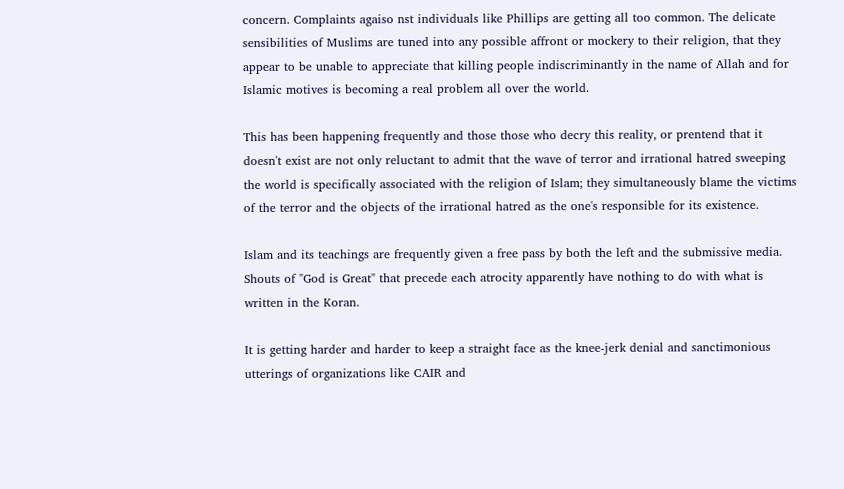concern. Complaints agaiso nst individuals like Phillips are getting all too common. The delicate sensibilities of Muslims are tuned into any possible affront or mockery to their religion, that they appear to be unable to appreciate that killing people indiscriminantly in the name of Allah and for Islamic motives is becoming a real problem all over the world.

This has been happening frequently and those those who decry this reality, or prentend that it doesn't exist are not only reluctant to admit that the wave of terror and irrational hatred sweeping the world is specifically associated with the religion of Islam; they simultaneously blame the victims of the terror and the objects of the irrational hatred as the one's responsible for its existence.

Islam and its teachings are frequently given a free pass by both the left and the submissive media. Shouts of "God is Great" that precede each atrocity apparently have nothing to do with what is written in the Koran.

It is getting harder and harder to keep a straight face as the knee-jerk denial and sanctimonious utterings of organizations like CAIR and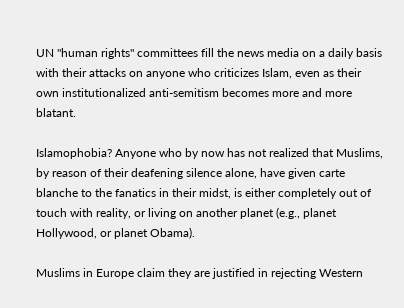UN "human rights" committees fill the news media on a daily basis with their attacks on anyone who criticizes Islam, even as their own institutionalized anti-semitism becomes more and more blatant.

Islamophobia? Anyone who by now has not realized that Muslims, by reason of their deafening silence alone, have given carte blanche to the fanatics in their midst, is either completely out of touch with reality, or living on another planet (e.g., planet Hollywood, or planet Obama).

Muslims in Europe claim they are justified in rejecting Western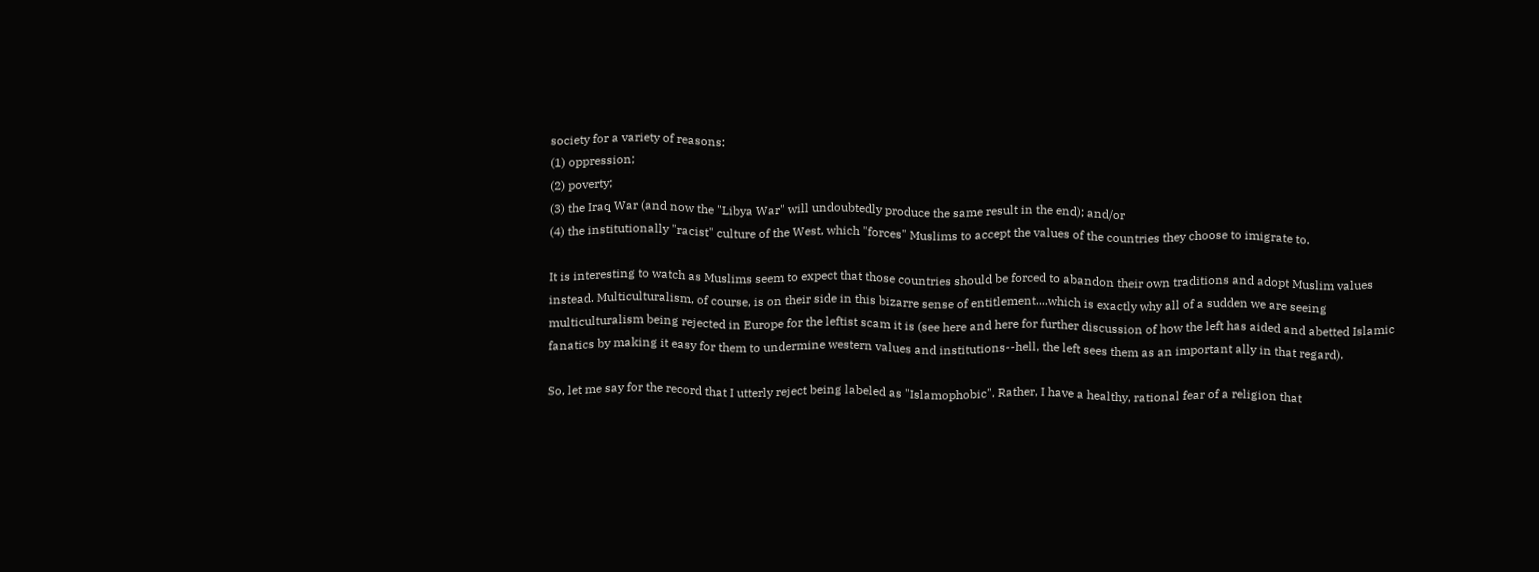society for a variety of reasons:
(1) oppression;
(2) poverty;
(3) the Iraq War (and now the "Libya War" will undoubtedly produce the same result in the end); and/or
(4) the institutionally "racist" culture of the West, which "forces" Muslims to accept the values of the countries they choose to imigrate to.

It is interesting to watch as Muslims seem to expect that those countries should be forced to abandon their own traditions and adopt Muslim values instead. Multiculturalism, of course, is on their side in this bizarre sense of entitlement....which is exactly why all of a sudden we are seeing multiculturalism being rejected in Europe for the leftist scam it is (see here and here for further discussion of how the left has aided and abetted Islamic fanatics by making it easy for them to undermine western values and institutions--hell, the left sees them as an important ally in that regard).

So, let me say for the record that I utterly reject being labeled as "Islamophobic". Rather, I have a healthy, rational fear of a religion that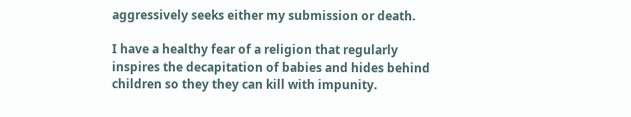aggressively seeks either my submission or death.

I have a healthy fear of a religion that regularly inspires the decapitation of babies and hides behind children so they they can kill with impunity.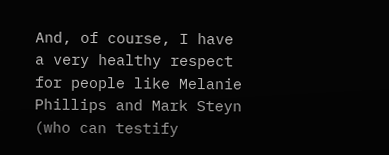And, of course, I have a very healthy respect for people like Melanie Phillips and Mark Steyn (who can testify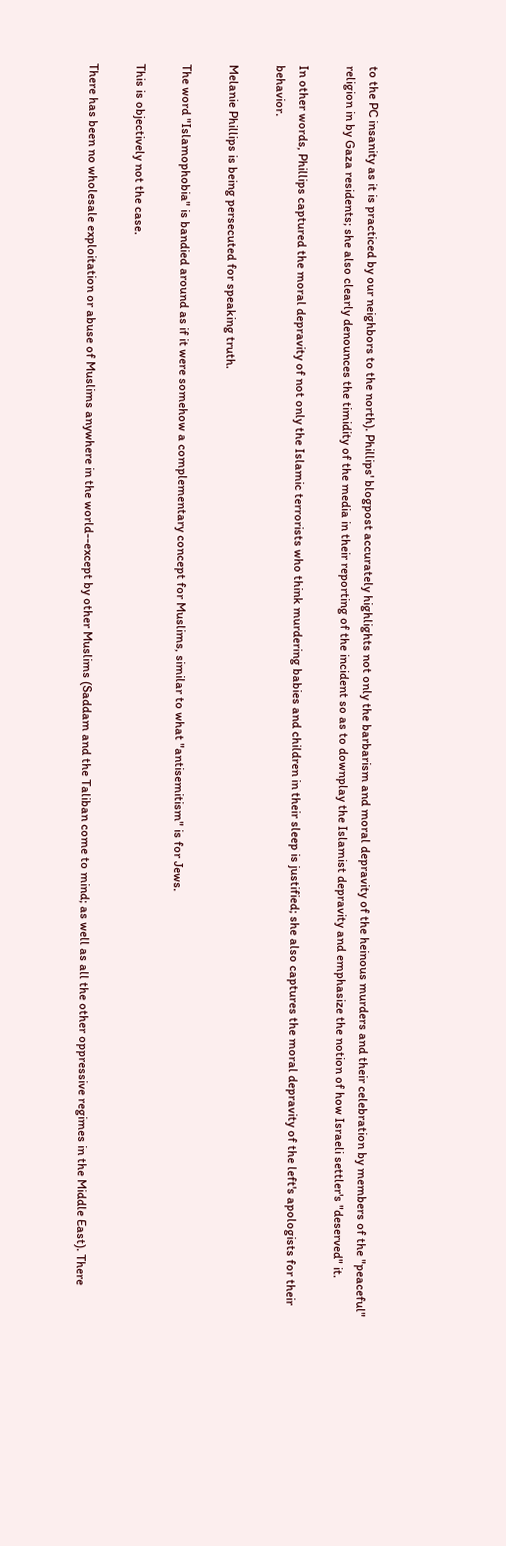to the PC insanity as it is practiced by our neighbors to the north). Phillips' blogpost accurately highlights not only the barbarism and moral depravity of the heinous murders and their celebration by members of the "peaceful" religion in by Gaza residents; she also clearly denounces the timidity of the media in their reporting of the incident so as to downplay the Islamist depravity and emphasize the notion of how Israeli settler's "deserved" it.

In other words, Phillips captured the moral depravity of not only the Islamic terrorists who think murdering babies and children in their sleep is justified; she also captures the moral depravity of the left's apologists for their behavior.

Melanie Phillips is being persecuted for speaking truth.

The word "Islamophobia" is bandied around as if it were somehow a complementary concept for Muslims, similar to what "antisemitism" is for Jews.

This is objectively not the case.

There has been no wholesale exploitation or abuse of Muslims anywhere in the world--except by other Muslims (Saddam and the Taliban come to mind; as well as all the other oppressive regimes in the Middle East). There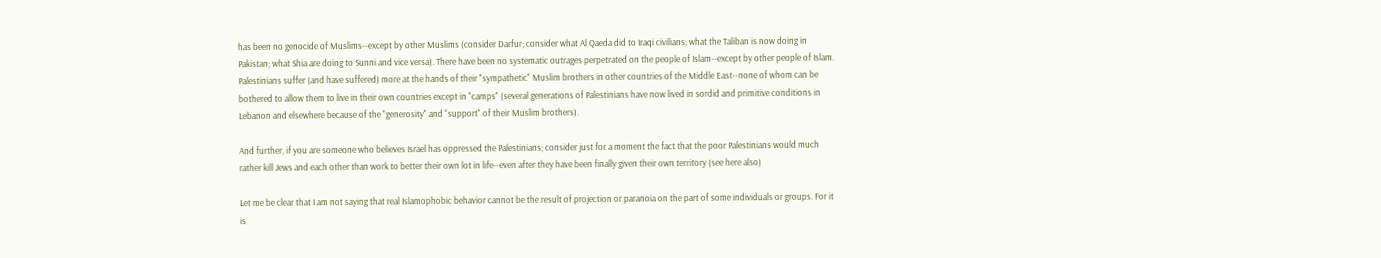has been no genocide of Muslims--except by other Muslims (consider Darfur; consider what Al Qaeda did to Iraqi civilians; what the Taliban is now doing in Pakistan; what Shia are doing to Sunni and vice versa). There have been no systematic outrages perpetrated on the people of Islam--except by other people of Islam. Palestinians suffer (and have suffered) more at the hands of their "sympathetic" Muslim brothers in other countries of the Middle East--none of whom can be bothered to allow them to live in their own countries except in "camps" (several generations of Palestinians have now lived in sordid and primitive conditions in Lebanon and elsewhere because of the "generosity" and "support" of their Muslim brothers).

And further, if you are someone who believes Israel has oppressed the Palestinians; consider just for a moment the fact that the poor Palestinians would much rather kill Jews and each other than work to better their own lot in life--even after they have been finally given their own territory (see here also)

Let me be clear that I am not saying that real Islamophobic behavior cannot be the result of projection or paranoia on the part of some individuals or groups. For it is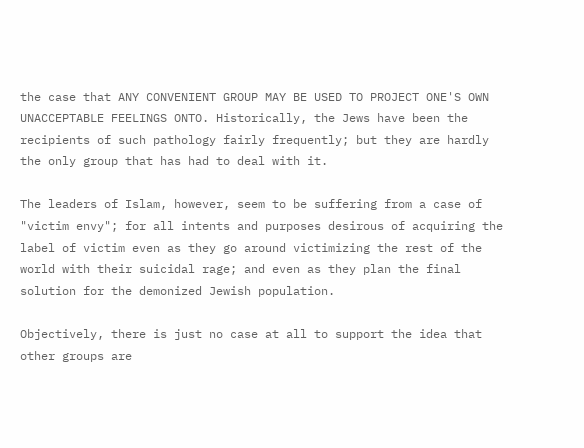the case that ANY CONVENIENT GROUP MAY BE USED TO PROJECT ONE'S OWN UNACCEPTABLE FEELINGS ONTO. Historically, the Jews have been the recipients of such pathology fairly frequently; but they are hardly the only group that has had to deal with it.

The leaders of Islam, however, seem to be suffering from a case of "victim envy"; for all intents and purposes desirous of acquiring the label of victim even as they go around victimizing the rest of the world with their suicidal rage; and even as they plan the final solution for the demonized Jewish population.

Objectively, there is just no case at all to support the idea that other groups are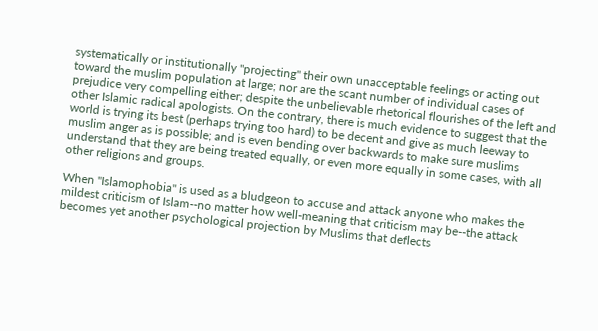systematically or institutionally "projecting" their own unacceptable feelings or acting out toward the muslim population at large; nor are the scant number of individual cases of prejudice very compelling either; despite the unbelievable rhetorical flourishes of the left and other Islamic radical apologists. On the contrary, there is much evidence to suggest that the world is trying its best (perhaps trying too hard) to be decent and give as much leeway to muslim anger as is possible; and is even bending over backwards to make sure muslims understand that they are being treated equally, or even more equally in some cases, with all other religions and groups.

When "Islamophobia" is used as a bludgeon to accuse and attack anyone who makes the mildest criticism of Islam--no matter how well-meaning that criticism may be--the attack becomes yet another psychological projection by Muslims that deflects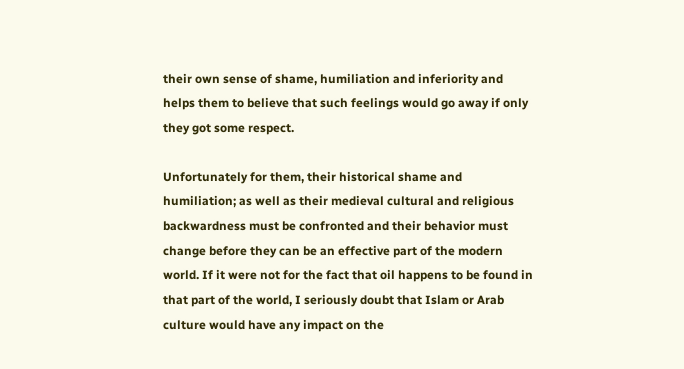their own sense of shame, humiliation and inferiority and helps them to believe that such feelings would go away if only they got some respect.

Unfortunately for them, their historical shame and humiliation; as well as their medieval cultural and religious backwardness must be confronted and their behavior must change before they can be an effective part of the modern world. If it were not for the fact that oil happens to be found in that part of the world, I seriously doubt that Islam or Arab culture would have any impact on the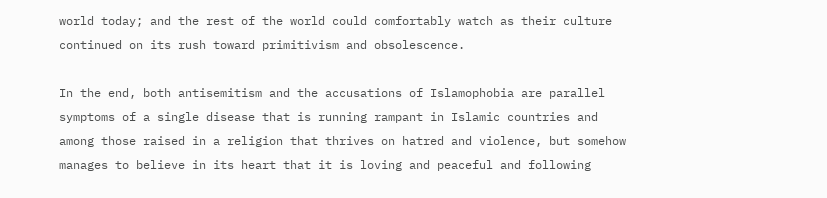world today; and the rest of the world could comfortably watch as their culture continued on its rush toward primitivism and obsolescence.

In the end, both antisemitism and the accusations of Islamophobia are parallel symptoms of a single disease that is running rampant in Islamic countries and among those raised in a religion that thrives on hatred and violence, but somehow manages to believe in its heart that it is loving and peaceful and following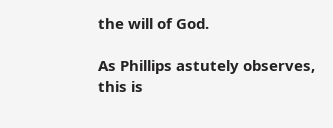the will of God.

As Phillips astutely observes, this is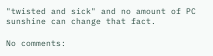"twisted and sick" and no amount of PC sunshine can change that fact.

No comments: